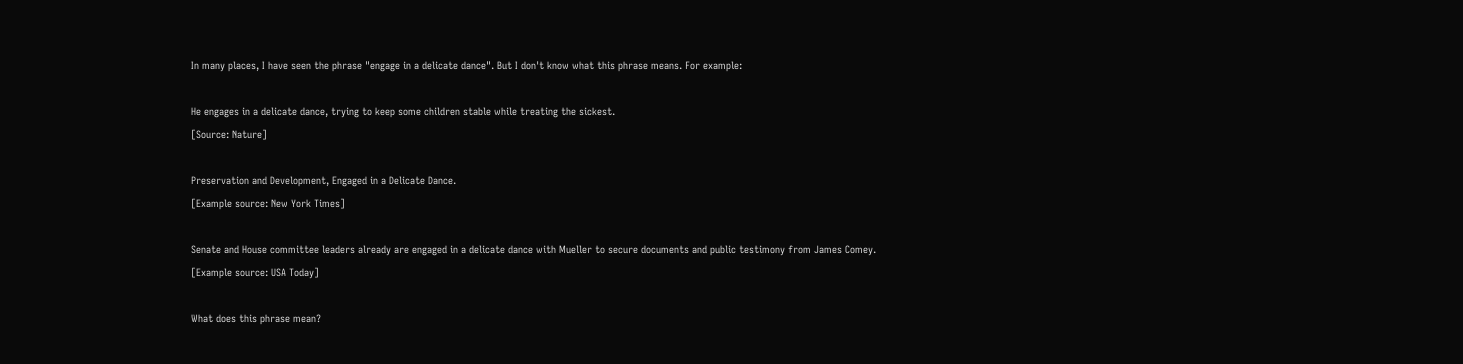In many places, I have seen the phrase "engage in a delicate dance". But I don't know what this phrase means. For example:

He engages in a delicate dance, trying to keep some children stable while treating the sickest.
[Source: Nature]

Preservation and Development, Engaged in a Delicate Dance.
[Example source: New York Times]

Senate and House committee leaders already are engaged in a delicate dance with Mueller to secure documents and public testimony from James Comey.
[Example source: USA Today]

What does this phrase mean?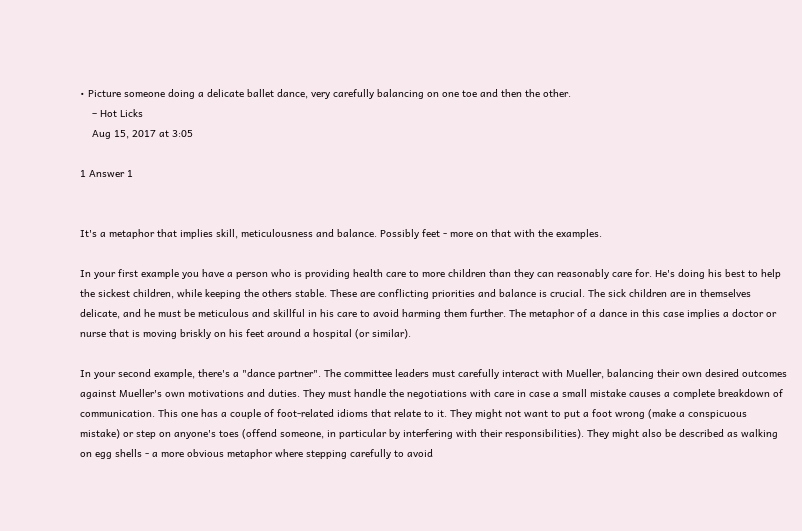• Picture someone doing a delicate ballet dance, very carefully balancing on one toe and then the other.
    – Hot Licks
    Aug 15, 2017 at 3:05

1 Answer 1


It's a metaphor that implies skill, meticulousness and balance. Possibly feet - more on that with the examples.

In your first example you have a person who is providing health care to more children than they can reasonably care for. He's doing his best to help the sickest children, while keeping the others stable. These are conflicting priorities and balance is crucial. The sick children are in themselves delicate, and he must be meticulous and skillful in his care to avoid harming them further. The metaphor of a dance in this case implies a doctor or nurse that is moving briskly on his feet around a hospital (or similar).

In your second example, there's a "dance partner". The committee leaders must carefully interact with Mueller, balancing their own desired outcomes against Mueller's own motivations and duties. They must handle the negotiations with care in case a small mistake causes a complete breakdown of communication. This one has a couple of foot-related idioms that relate to it. They might not want to put a foot wrong (make a conspicuous mistake) or step on anyone's toes (offend someone, in particular by interfering with their responsibilities). They might also be described as walking on egg shells - a more obvious metaphor where stepping carefully to avoid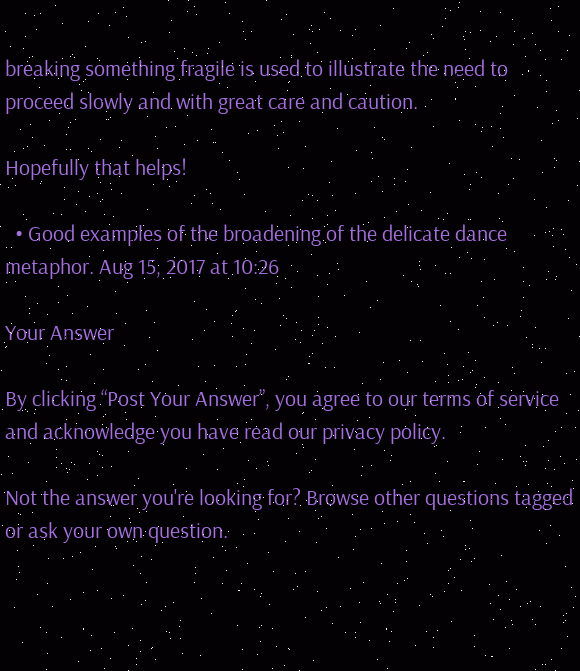breaking something fragile is used to illustrate the need to proceed slowly and with great care and caution.

Hopefully that helps!

  • Good examples of the broadening of the delicate dance metaphor. Aug 15, 2017 at 10:26

Your Answer

By clicking “Post Your Answer”, you agree to our terms of service and acknowledge you have read our privacy policy.

Not the answer you're looking for? Browse other questions tagged or ask your own question.